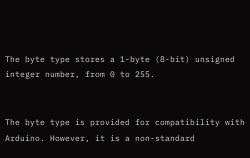The byte type stores a 1-byte (8-bit) unsigned integer number, from 0 to 255.


The byte type is provided for compatibility with Arduino. However, it is a non-standard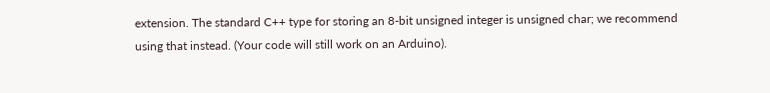extension. The standard C++ type for storing an 8-bit unsigned integer is unsigned char; we recommend using that instead. (Your code will still work on an Arduino).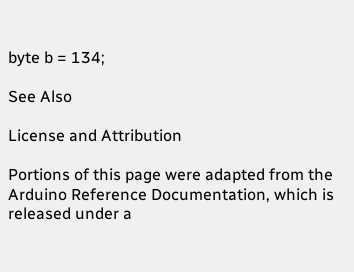byte b = 134;

See Also

License and Attribution

Portions of this page were adapted from the Arduino Reference Documentation, which is released under a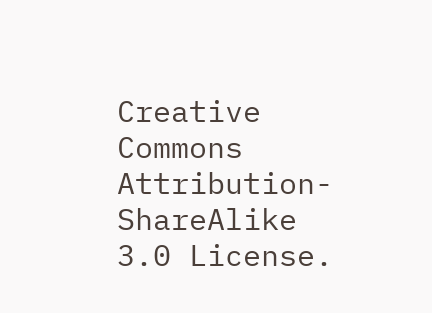Creative Commons Attribution-ShareAlike 3.0 License.